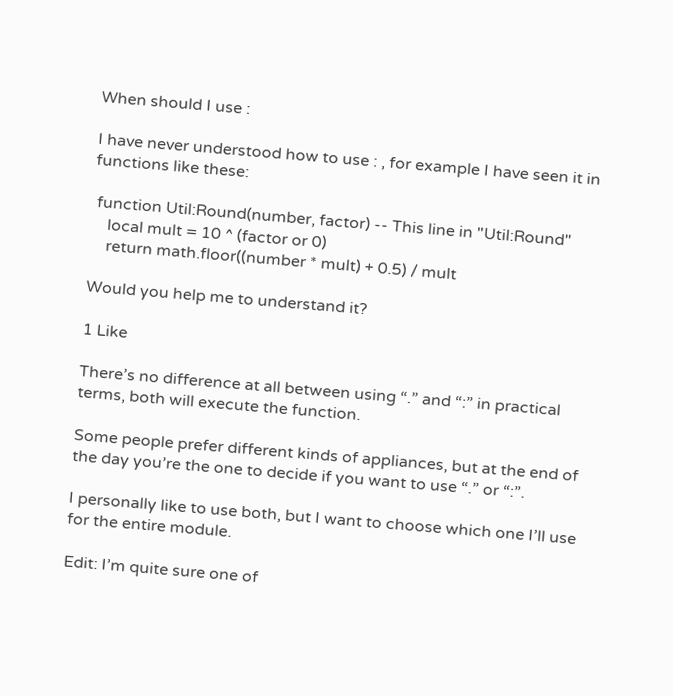When should I use :

I have never understood how to use : , for example I have seen it in functions like these:

 function Util:Round(number, factor) -- This line in "Util:Round"
    local mult = 10 ^ (factor or 0)
    return math.floor((number * mult) + 0.5) / mult

Would you help me to understand it?

1 Like

There’s no difference at all between using “.” and “:” in practical terms, both will execute the function.

Some people prefer different kinds of appliances, but at the end of the day you’re the one to decide if you want to use “.” or “:”.

I personally like to use both, but I want to choose which one I’ll use for the entire module.

Edit: I’m quite sure one of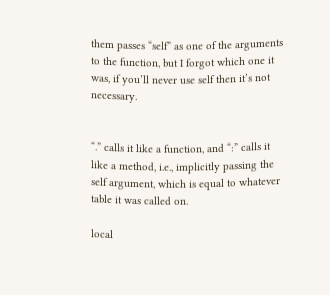them passes “self” as one of the arguments to the function, but I forgot which one it was, if you’ll never use self then it’s not necessary.


“.” calls it like a function, and “:” calls it like a method, i.e., implicitly passing the self argument, which is equal to whatever table it was called on.

local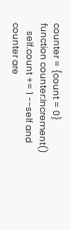counter = {count = 0}
function counter:Increment()
    self.count += 1 --self and counter are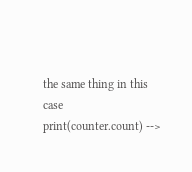the same thing in this case
print(counter.count) -->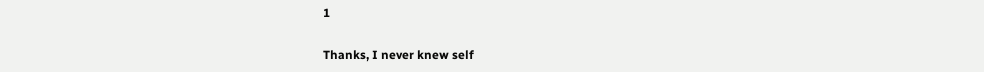1

Thanks, I never knew self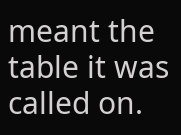meant the table it was called on.